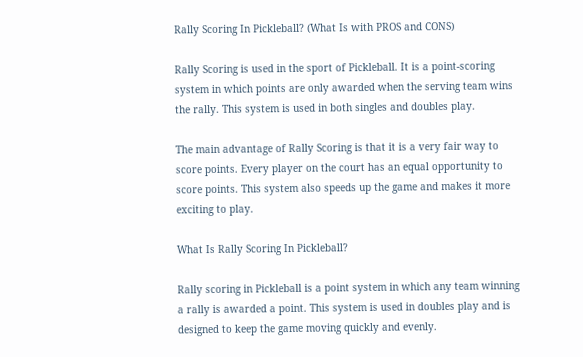Rally Scoring In Pickleball? (What Is with PROS and CONS)

Rally Scoring is used in the sport of Pickleball. It is a point-scoring system in which points are only awarded when the serving team wins the rally. This system is used in both singles and doubles play.

The main advantage of Rally Scoring is that it is a very fair way to score points. Every player on the court has an equal opportunity to score points. This system also speeds up the game and makes it more exciting to play.

What Is Rally Scoring In Pickleball?

Rally scoring in Pickleball is a point system in which any team winning a rally is awarded a point. This system is used in doubles play and is designed to keep the game moving quickly and evenly.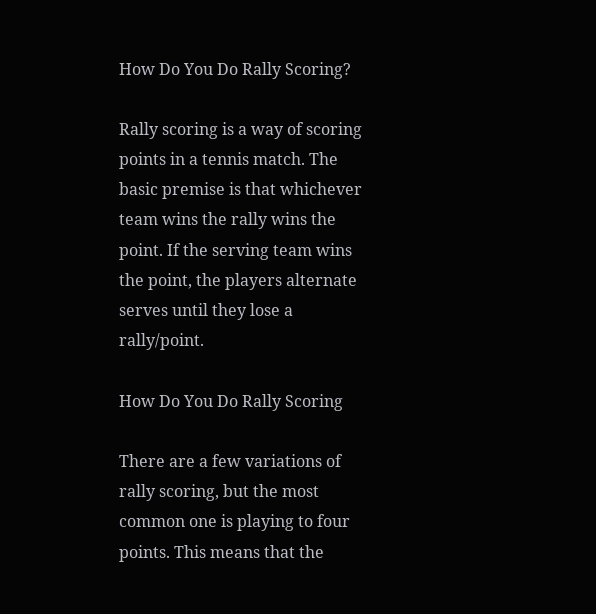How Do You Do Rally Scoring?

Rally scoring is a way of scoring points in a tennis match. The basic premise is that whichever team wins the rally wins the point. If the serving team wins the point, the players alternate serves until they lose a rally/point.

How Do You Do Rally Scoring

There are a few variations of rally scoring, but the most common one is playing to four points. This means that the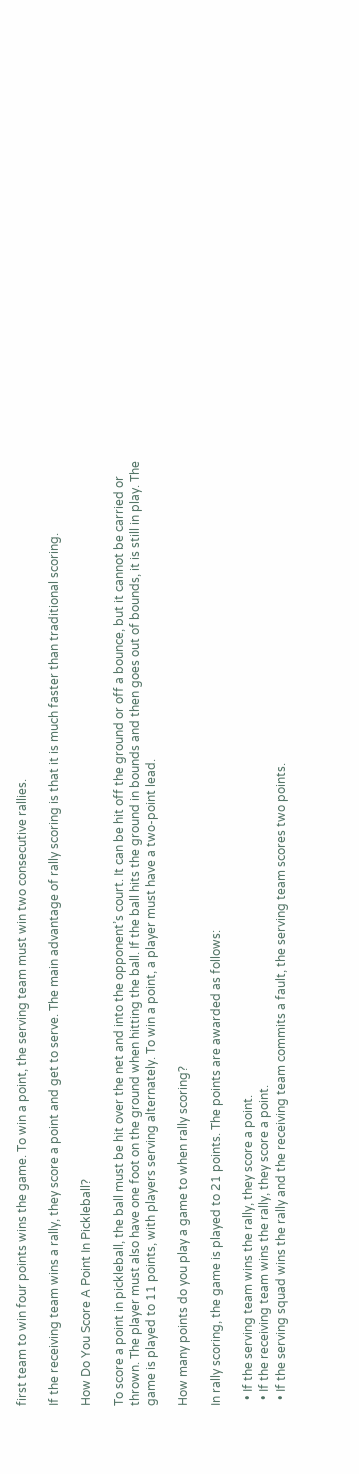first team to win four points wins the game. To win a point, the serving team must win two consecutive rallies.

If the receiving team wins a rally, they score a point and get to serve. The main advantage of rally scoring is that it is much faster than traditional scoring.

How Do You Score A Point In Pickleball?

To score a point in pickleball, the ball must be hit over the net and into the opponent’s court. It can be hit off the ground or off a bounce, but it cannot be carried or thrown. The player must also have one foot on the ground when hitting the ball. If the ball hits the ground in bounds and then goes out of bounds, it is still in play. The game is played to 11 points, with players serving alternately. To win a point, a player must have a two-point lead.

How many points do you play a game to when rally scoring?

In rally scoring, the game is played to 21 points. The points are awarded as follows:

  • If the serving team wins the rally, they score a point.
  • If the receiving team wins the rally, they score a point.
  • If the serving squad wins the rally and the receiving team commits a fault, the serving team scores two points.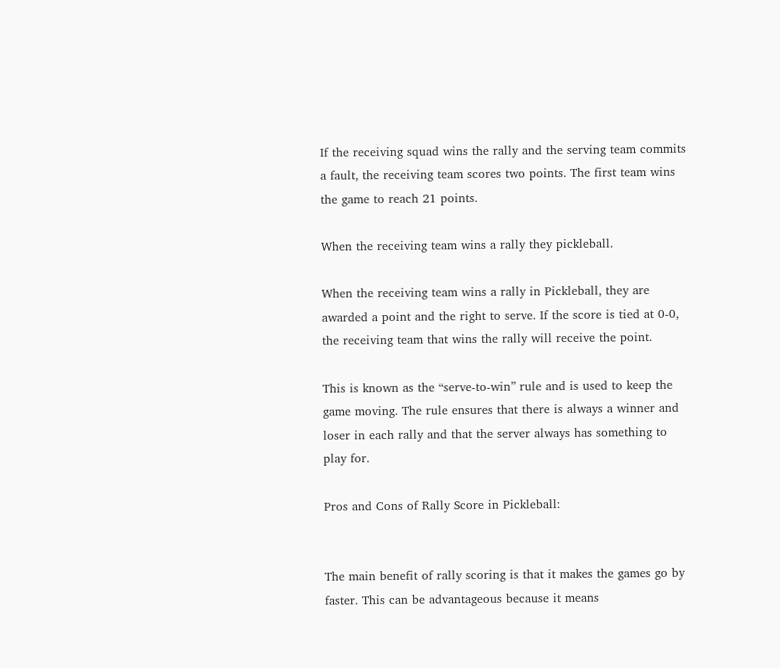If the receiving squad wins the rally and the serving team commits a fault, the receiving team scores two points. The first team wins the game to reach 21 points.

When the receiving team wins a rally they pickleball.

When the receiving team wins a rally in Pickleball, they are awarded a point and the right to serve. If the score is tied at 0-0, the receiving team that wins the rally will receive the point.

This is known as the “serve-to-win” rule and is used to keep the game moving. The rule ensures that there is always a winner and loser in each rally and that the server always has something to play for.

Pros and Cons of Rally Score in Pickleball:


The main benefit of rally scoring is that it makes the games go by faster. This can be advantageous because it means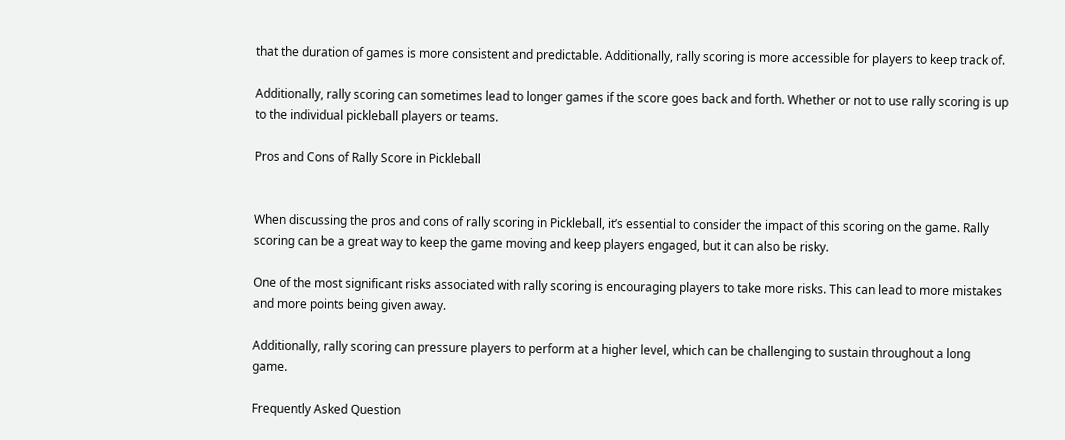that the duration of games is more consistent and predictable. Additionally, rally scoring is more accessible for players to keep track of.

Additionally, rally scoring can sometimes lead to longer games if the score goes back and forth. Whether or not to use rally scoring is up to the individual pickleball players or teams.

Pros and Cons of Rally Score in Pickleball


When discussing the pros and cons of rally scoring in Pickleball, it’s essential to consider the impact of this scoring on the game. Rally scoring can be a great way to keep the game moving and keep players engaged, but it can also be risky.

One of the most significant risks associated with rally scoring is encouraging players to take more risks. This can lead to more mistakes and more points being given away.

Additionally, rally scoring can pressure players to perform at a higher level, which can be challenging to sustain throughout a long game.

Frequently Asked Question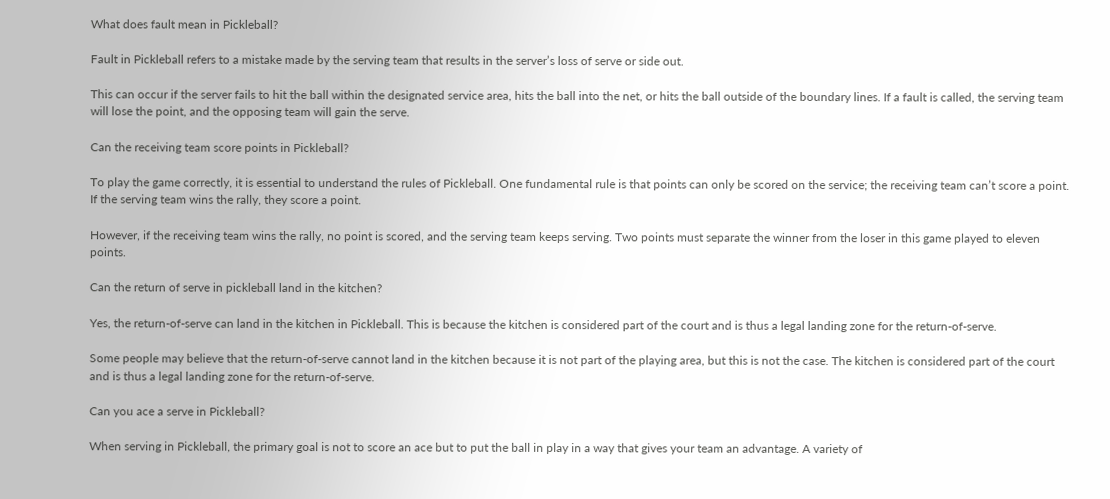What does fault mean in Pickleball?

Fault in Pickleball refers to a mistake made by the serving team that results in the server’s loss of serve or side out.

This can occur if the server fails to hit the ball within the designated service area, hits the ball into the net, or hits the ball outside of the boundary lines. If a fault is called, the serving team will lose the point, and the opposing team will gain the serve.

Can the receiving team score points in Pickleball?

To play the game correctly, it is essential to understand the rules of Pickleball. One fundamental rule is that points can only be scored on the service; the receiving team can’t score a point. If the serving team wins the rally, they score a point.

However, if the receiving team wins the rally, no point is scored, and the serving team keeps serving. Two points must separate the winner from the loser in this game played to eleven points.

Can the return of serve in pickleball land in the kitchen?

Yes, the return-of-serve can land in the kitchen in Pickleball. This is because the kitchen is considered part of the court and is thus a legal landing zone for the return-of-serve.

Some people may believe that the return-of-serve cannot land in the kitchen because it is not part of the playing area, but this is not the case. The kitchen is considered part of the court and is thus a legal landing zone for the return-of-serve.

Can you ace a serve in Pickleball?

When serving in Pickleball, the primary goal is not to score an ace but to put the ball in play in a way that gives your team an advantage. A variety of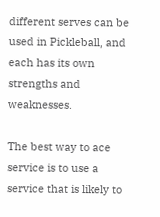different serves can be used in Pickleball, and each has its own strengths and weaknesses.

The best way to ace service is to use a service that is likely to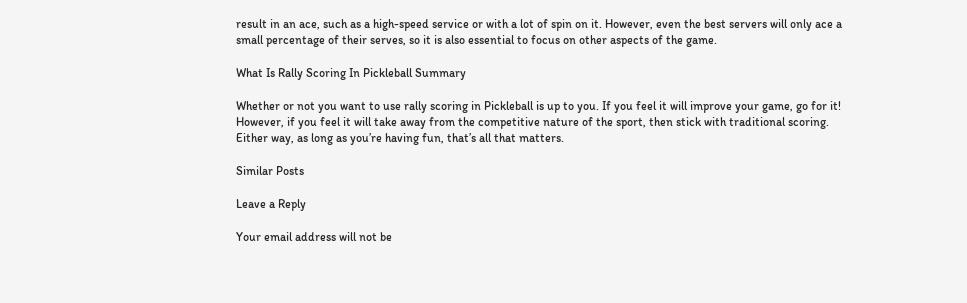result in an ace, such as a high-speed service or with a lot of spin on it. However, even the best servers will only ace a small percentage of their serves, so it is also essential to focus on other aspects of the game.

What Is Rally Scoring In Pickleball Summary

Whether or not you want to use rally scoring in Pickleball is up to you. If you feel it will improve your game, go for it! However, if you feel it will take away from the competitive nature of the sport, then stick with traditional scoring. Either way, as long as you’re having fun, that’s all that matters.

Similar Posts

Leave a Reply

Your email address will not be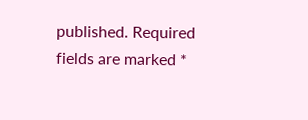published. Required fields are marked *